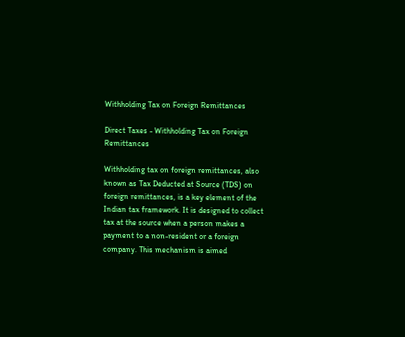Withholding Tax on Foreign Remittances

Direct Taxes - Withholding Tax on Foreign Remittances

Withholding tax on foreign remittances, also known as Tax Deducted at Source (TDS) on foreign remittances, is a key element of the Indian tax framework. It is designed to collect tax at the source when a person makes a payment to a non-resident or a foreign company. This mechanism is aimed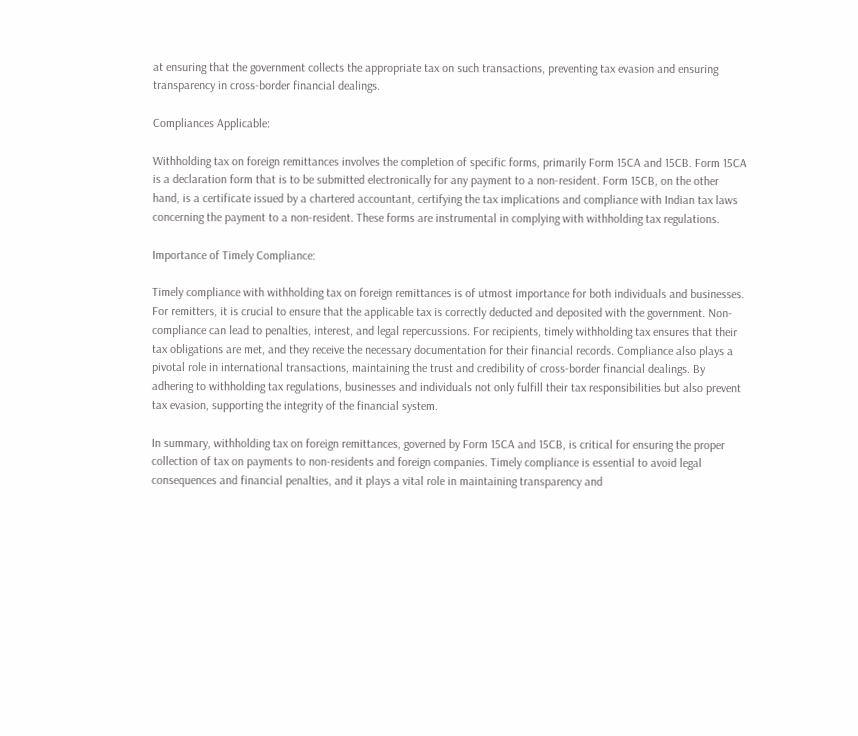at ensuring that the government collects the appropriate tax on such transactions, preventing tax evasion and ensuring transparency in cross-border financial dealings.

Compliances Applicable:

Withholding tax on foreign remittances involves the completion of specific forms, primarily Form 15CA and 15CB. Form 15CA is a declaration form that is to be submitted electronically for any payment to a non-resident. Form 15CB, on the other hand, is a certificate issued by a chartered accountant, certifying the tax implications and compliance with Indian tax laws concerning the payment to a non-resident. These forms are instrumental in complying with withholding tax regulations.

Importance of Timely Compliance:

Timely compliance with withholding tax on foreign remittances is of utmost importance for both individuals and businesses. For remitters, it is crucial to ensure that the applicable tax is correctly deducted and deposited with the government. Non-compliance can lead to penalties, interest, and legal repercussions. For recipients, timely withholding tax ensures that their tax obligations are met, and they receive the necessary documentation for their financial records. Compliance also plays a pivotal role in international transactions, maintaining the trust and credibility of cross-border financial dealings. By adhering to withholding tax regulations, businesses and individuals not only fulfill their tax responsibilities but also prevent tax evasion, supporting the integrity of the financial system.

In summary, withholding tax on foreign remittances, governed by Form 15CA and 15CB, is critical for ensuring the proper collection of tax on payments to non-residents and foreign companies. Timely compliance is essential to avoid legal consequences and financial penalties, and it plays a vital role in maintaining transparency and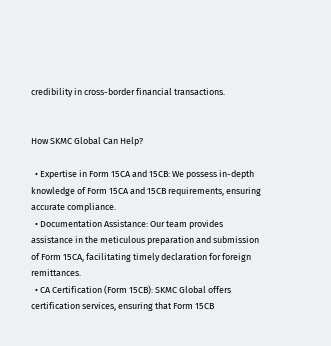credibility in cross-border financial transactions.


How SKMC Global Can Help?

  • Expertise in Form 15CA and 15CB: We possess in-depth knowledge of Form 15CA and 15CB requirements, ensuring accurate compliance.
  • Documentation Assistance: Our team provides assistance in the meticulous preparation and submission of Form 15CA, facilitating timely declaration for foreign remittances.
  • CA Certification (Form 15CB): SKMC Global offers certification services, ensuring that Form 15CB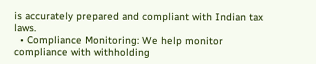is accurately prepared and compliant with Indian tax laws.
  • Compliance Monitoring: We help monitor compliance with withholding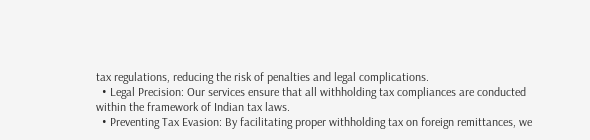tax regulations, reducing the risk of penalties and legal complications.
  • Legal Precision: Our services ensure that all withholding tax compliances are conducted within the framework of Indian tax laws.
  • Preventing Tax Evasion: By facilitating proper withholding tax on foreign remittances, we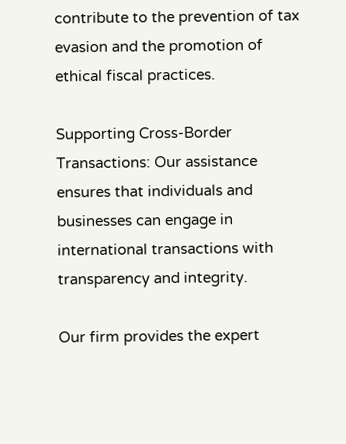contribute to the prevention of tax evasion and the promotion of ethical fiscal practices.

Supporting Cross-Border Transactions: Our assistance ensures that individuals and businesses can engage in international transactions with transparency and integrity.

Our firm provides the expert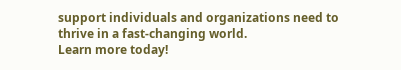support individuals and organizations need to thrive in a fast-changing world.
Learn more today!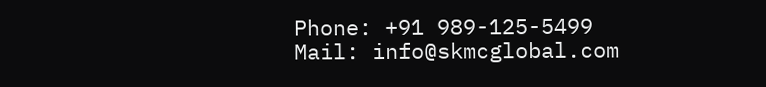Phone: +91 989-125-5499
Mail: info@skmcglobal.com